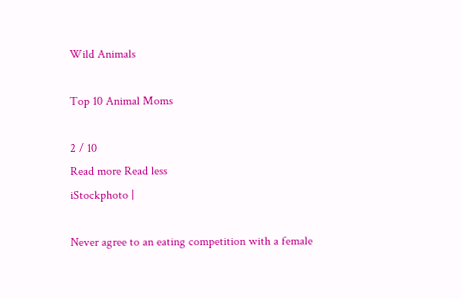Wild Animals

Top 10 Animal Moms

2 / 10
Read more Read less
iStockphoto |

Never agree to an eating competition with a female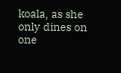koala, as she only dines on one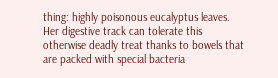thing: highly poisonous eucalyptus leaves. Her digestive track can tolerate this otherwise deadly treat thanks to bowels that are packed with special bacteria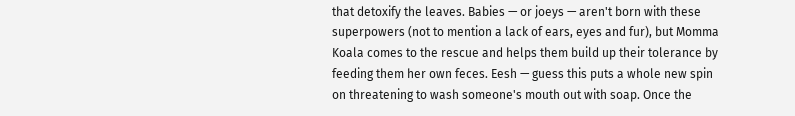that detoxify the leaves. Babies — or joeys — aren't born with these superpowers (not to mention a lack of ears, eyes and fur), but Momma Koala comes to the rescue and helps them build up their tolerance by feeding them her own feces. Eesh — guess this puts a whole new spin on threatening to wash someone's mouth out with soap. Once the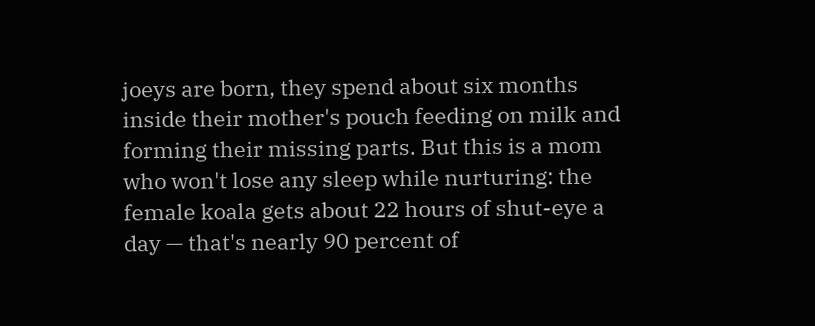joeys are born, they spend about six months inside their mother's pouch feeding on milk and forming their missing parts. But this is a mom who won't lose any sleep while nurturing: the female koala gets about 22 hours of shut-eye a day — that's nearly 90 percent of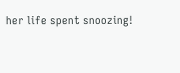her life spent snoozing!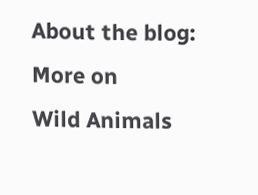About the blog:
More on
Wild Animals